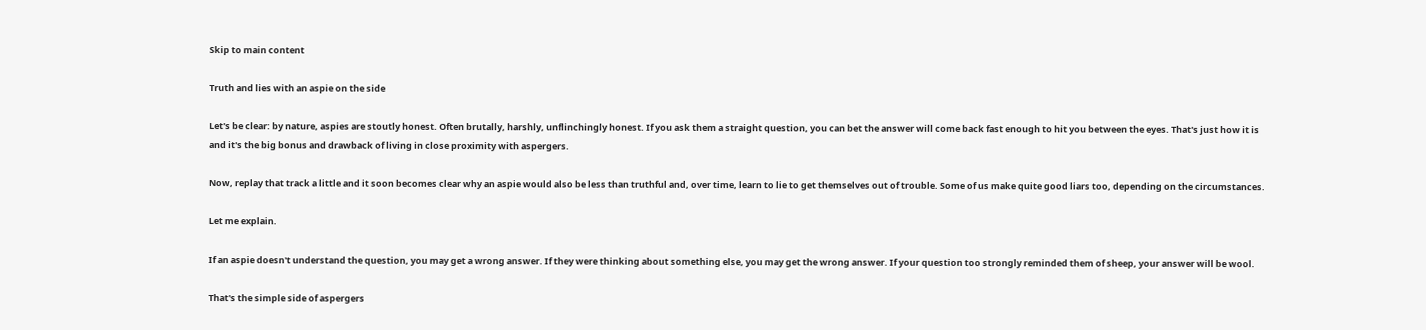Skip to main content

Truth and lies with an aspie on the side

Let's be clear: by nature, aspies are stoutly honest. Often brutally, harshly, unflinchingly honest. If you ask them a straight question, you can bet the answer will come back fast enough to hit you between the eyes. That's just how it is and it's the big bonus and drawback of living in close proximity with aspergers.

Now, replay that track a little and it soon becomes clear why an aspie would also be less than truthful and, over time, learn to lie to get themselves out of trouble. Some of us make quite good liars too, depending on the circumstances.

Let me explain.

If an aspie doesn't understand the question, you may get a wrong answer. If they were thinking about something else, you may get the wrong answer. If your question too strongly reminded them of sheep, your answer will be wool.

That's the simple side of aspergers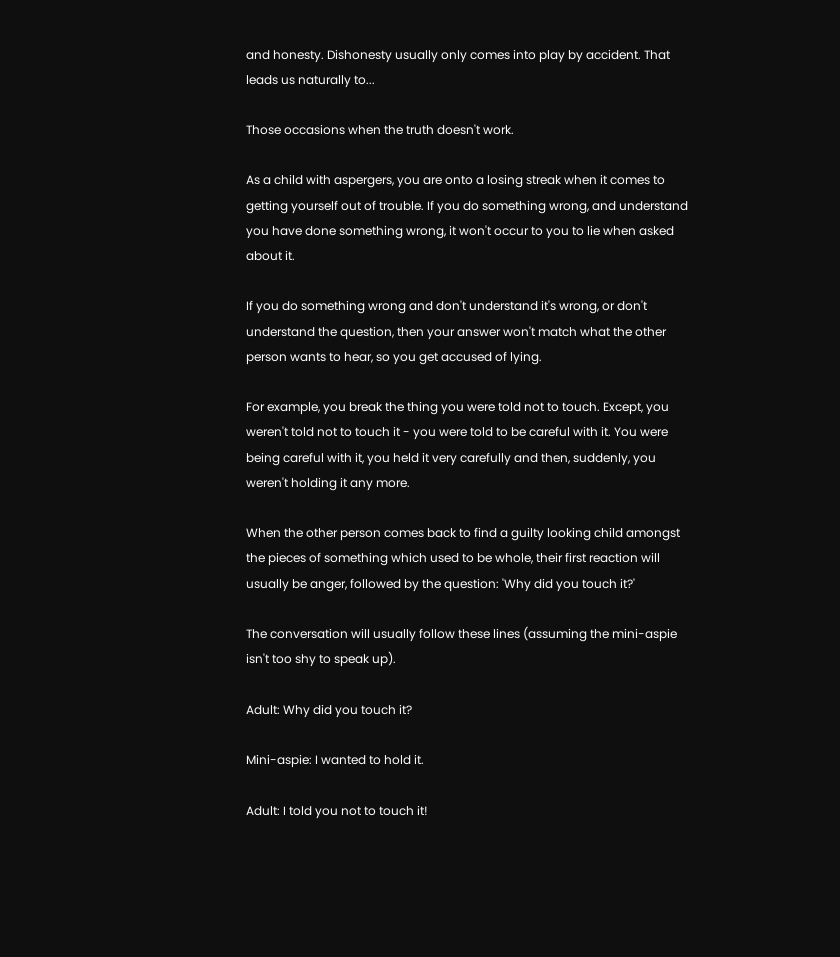and honesty. Dishonesty usually only comes into play by accident. That leads us naturally to...

Those occasions when the truth doesn't work.

As a child with aspergers, you are onto a losing streak when it comes to getting yourself out of trouble. If you do something wrong, and understand you have done something wrong, it won't occur to you to lie when asked about it.

If you do something wrong and don't understand it's wrong, or don't understand the question, then your answer won't match what the other person wants to hear, so you get accused of lying.

For example, you break the thing you were told not to touch. Except, you weren't told not to touch it - you were told to be careful with it. You were being careful with it, you held it very carefully and then, suddenly, you weren't holding it any more.

When the other person comes back to find a guilty looking child amongst the pieces of something which used to be whole, their first reaction will usually be anger, followed by the question: 'Why did you touch it?'

The conversation will usually follow these lines (assuming the mini-aspie isn't too shy to speak up).

Adult: Why did you touch it?

Mini-aspie: I wanted to hold it.

Adult: I told you not to touch it!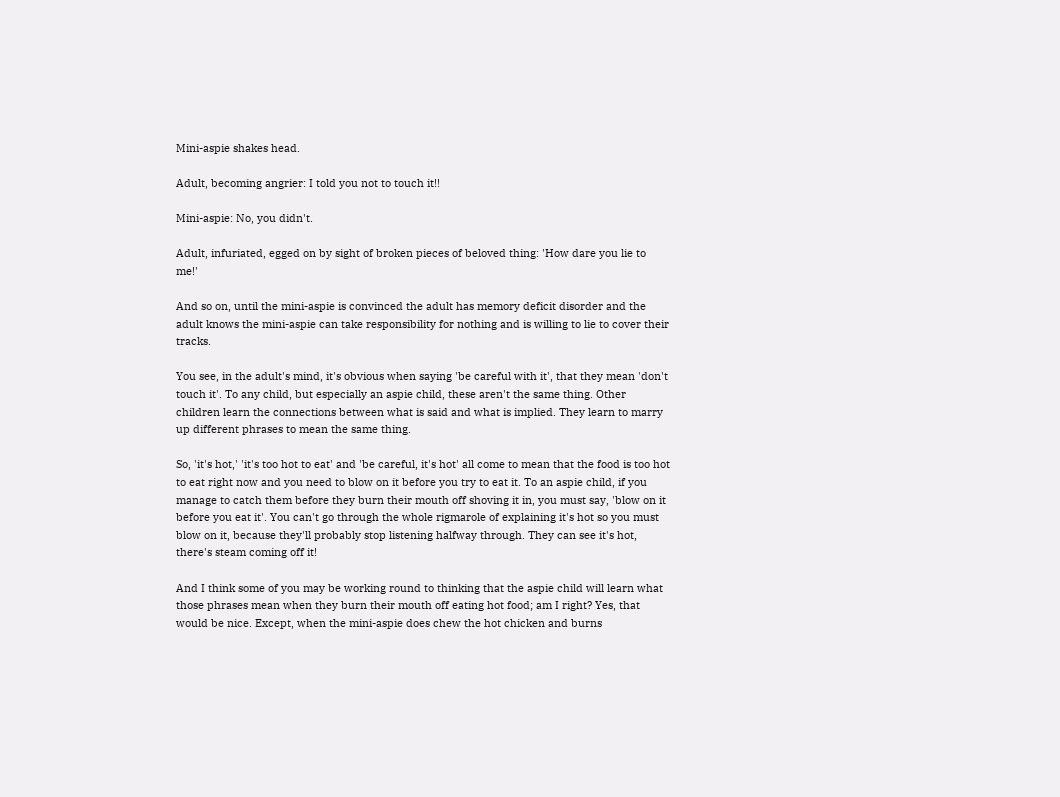Mini-aspie shakes head.

Adult, becoming angrier: I told you not to touch it!!

Mini-aspie: No, you didn't.

Adult, infuriated, egged on by sight of broken pieces of beloved thing: 'How dare you lie to me!'

And so on, until the mini-aspie is convinced the adult has memory deficit disorder and the adult knows the mini-aspie can take responsibility for nothing and is willing to lie to cover their tracks.

You see, in the adult's mind, it's obvious when saying 'be careful with it', that they mean 'don't touch it'. To any child, but especially an aspie child, these aren't the same thing. Other children learn the connections between what is said and what is implied. They learn to marry up different phrases to mean the same thing.

So, 'it's hot,' 'it's too hot to eat' and 'be careful, it's hot' all come to mean that the food is too hot to eat right now and you need to blow on it before you try to eat it. To an aspie child, if you manage to catch them before they burn their mouth off shoving it in, you must say, 'blow on it before you eat it'. You can't go through the whole rigmarole of explaining it's hot so you must blow on it, because they'll probably stop listening halfway through. They can see it's hot, there's steam coming off it!

And I think some of you may be working round to thinking that the aspie child will learn what those phrases mean when they burn their mouth off eating hot food; am I right? Yes, that would be nice. Except, when the mini-aspie does chew the hot chicken and burns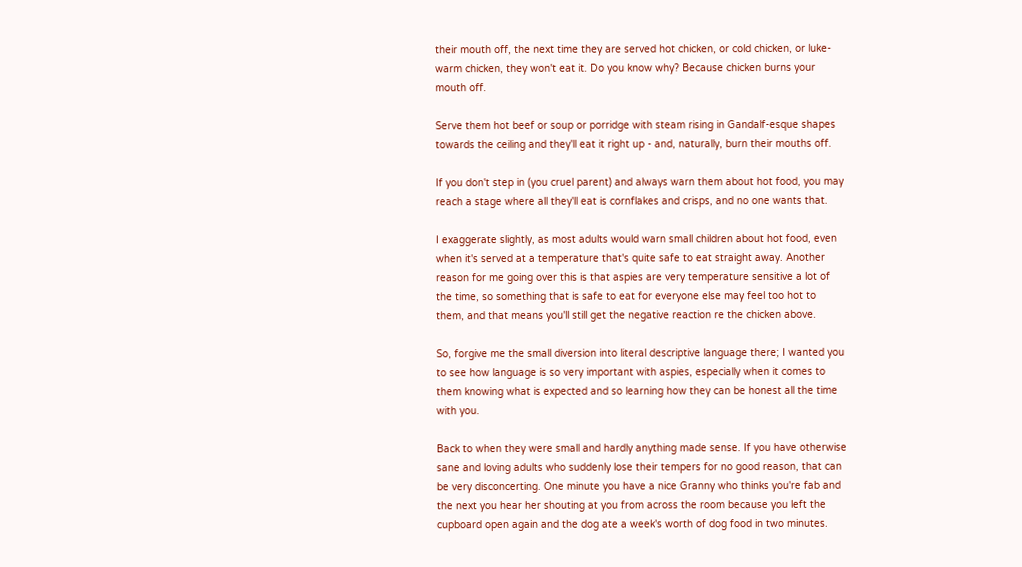their mouth off, the next time they are served hot chicken, or cold chicken, or luke-warm chicken, they won't eat it. Do you know why? Because chicken burns your mouth off.

Serve them hot beef or soup or porridge with steam rising in Gandalf-esque shapes towards the ceiling and they'll eat it right up - and, naturally, burn their mouths off.

If you don't step in (you cruel parent) and always warn them about hot food, you may reach a stage where all they'll eat is cornflakes and crisps, and no one wants that.

I exaggerate slightly, as most adults would warn small children about hot food, even when it's served at a temperature that's quite safe to eat straight away. Another reason for me going over this is that aspies are very temperature sensitive a lot of the time, so something that is safe to eat for everyone else may feel too hot to them, and that means you'll still get the negative reaction re the chicken above.

So, forgive me the small diversion into literal descriptive language there; I wanted you to see how language is so very important with aspies, especially when it comes to them knowing what is expected and so learning how they can be honest all the time with you.

Back to when they were small and hardly anything made sense. If you have otherwise sane and loving adults who suddenly lose their tempers for no good reason, that can be very disconcerting. One minute you have a nice Granny who thinks you're fab and the next you hear her shouting at you from across the room because you left the cupboard open again and the dog ate a week's worth of dog food in two minutes.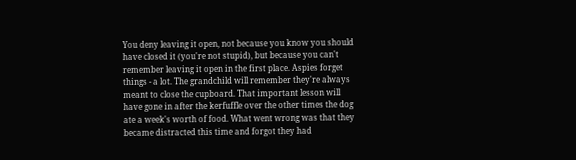You deny leaving it open, not because you know you should have closed it (you're not stupid), but because you can't remember leaving it open in the first place. Aspies forget things - a lot. The grandchild will remember they're always meant to close the cupboard. That important lesson will have gone in after the kerfuffle over the other times the dog ate a week's worth of food. What went wrong was that they became distracted this time and forgot they had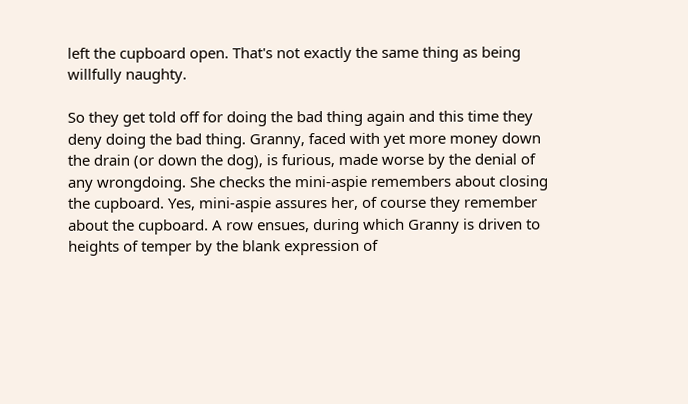left the cupboard open. That's not exactly the same thing as being willfully naughty.

So they get told off for doing the bad thing again and this time they deny doing the bad thing. Granny, faced with yet more money down the drain (or down the dog), is furious, made worse by the denial of any wrongdoing. She checks the mini-aspie remembers about closing the cupboard. Yes, mini-aspie assures her, of course they remember about the cupboard. A row ensues, during which Granny is driven to heights of temper by the blank expression of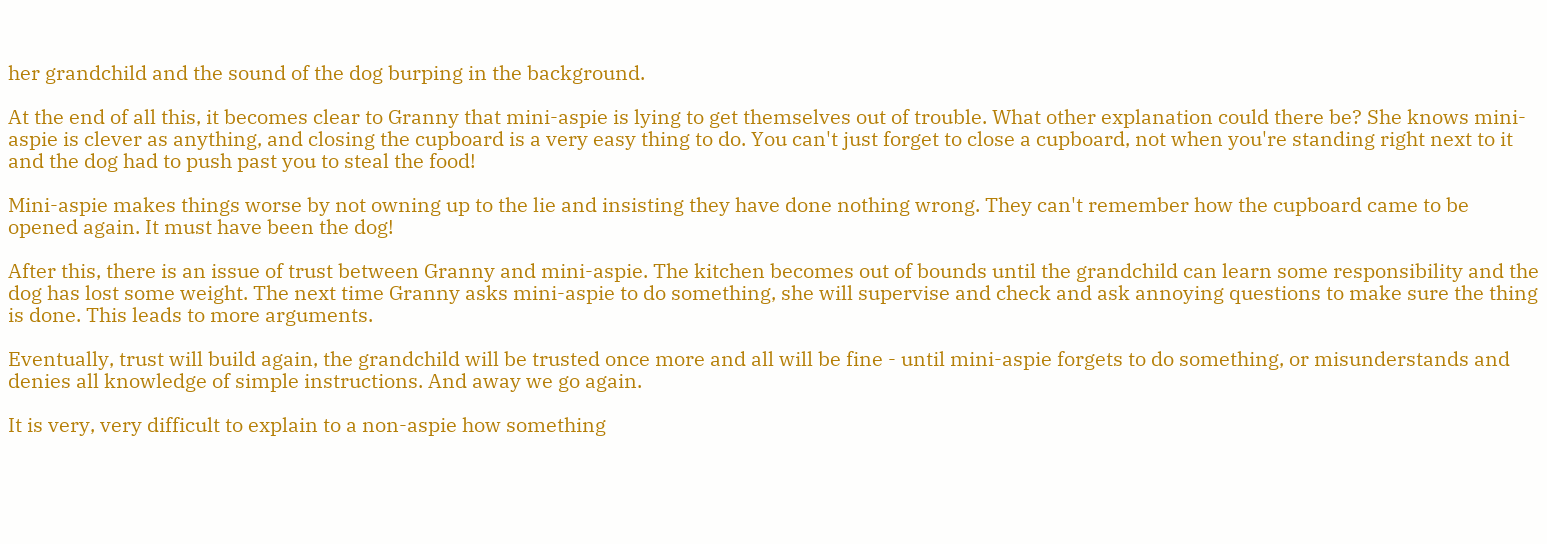her grandchild and the sound of the dog burping in the background.

At the end of all this, it becomes clear to Granny that mini-aspie is lying to get themselves out of trouble. What other explanation could there be? She knows mini-aspie is clever as anything, and closing the cupboard is a very easy thing to do. You can't just forget to close a cupboard, not when you're standing right next to it and the dog had to push past you to steal the food!

Mini-aspie makes things worse by not owning up to the lie and insisting they have done nothing wrong. They can't remember how the cupboard came to be opened again. It must have been the dog!

After this, there is an issue of trust between Granny and mini-aspie. The kitchen becomes out of bounds until the grandchild can learn some responsibility and the dog has lost some weight. The next time Granny asks mini-aspie to do something, she will supervise and check and ask annoying questions to make sure the thing is done. This leads to more arguments.

Eventually, trust will build again, the grandchild will be trusted once more and all will be fine - until mini-aspie forgets to do something, or misunderstands and denies all knowledge of simple instructions. And away we go again.

It is very, very difficult to explain to a non-aspie how something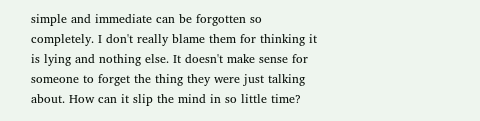simple and immediate can be forgotten so completely. I don't really blame them for thinking it is lying and nothing else. It doesn't make sense for someone to forget the thing they were just talking about. How can it slip the mind in so little time?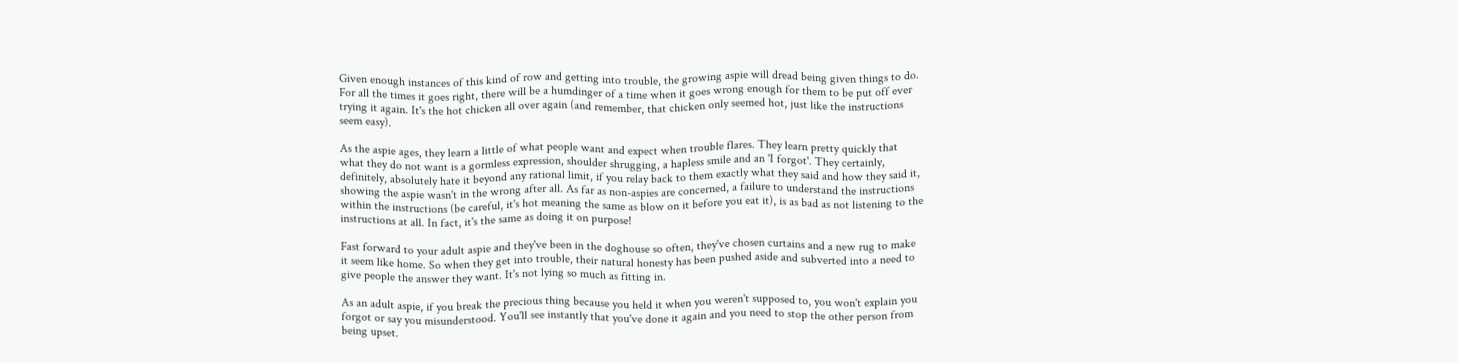Given enough instances of this kind of row and getting into trouble, the growing aspie will dread being given things to do. For all the times it goes right, there will be a humdinger of a time when it goes wrong enough for them to be put off ever trying it again. It's the hot chicken all over again (and remember, that chicken only seemed hot, just like the instructions seem easy).

As the aspie ages, they learn a little of what people want and expect when trouble flares. They learn pretty quickly that what they do not want is a gormless expression, shoulder shrugging, a hapless smile and an 'I forgot'. They certainly, definitely, absolutely hate it beyond any rational limit, if you relay back to them exactly what they said and how they said it, showing the aspie wasn't in the wrong after all. As far as non-aspies are concerned, a failure to understand the instructions within the instructions (be careful, it's hot meaning the same as blow on it before you eat it), is as bad as not listening to the instructions at all. In fact, it's the same as doing it on purpose!

Fast forward to your adult aspie and they've been in the doghouse so often, they've chosen curtains and a new rug to make it seem like home. So when they get into trouble, their natural honesty has been pushed aside and subverted into a need to give people the answer they want. It's not lying so much as fitting in.

As an adult aspie, if you break the precious thing because you held it when you weren't supposed to, you won't explain you forgot or say you misunderstood. You'll see instantly that you've done it again and you need to stop the other person from being upset.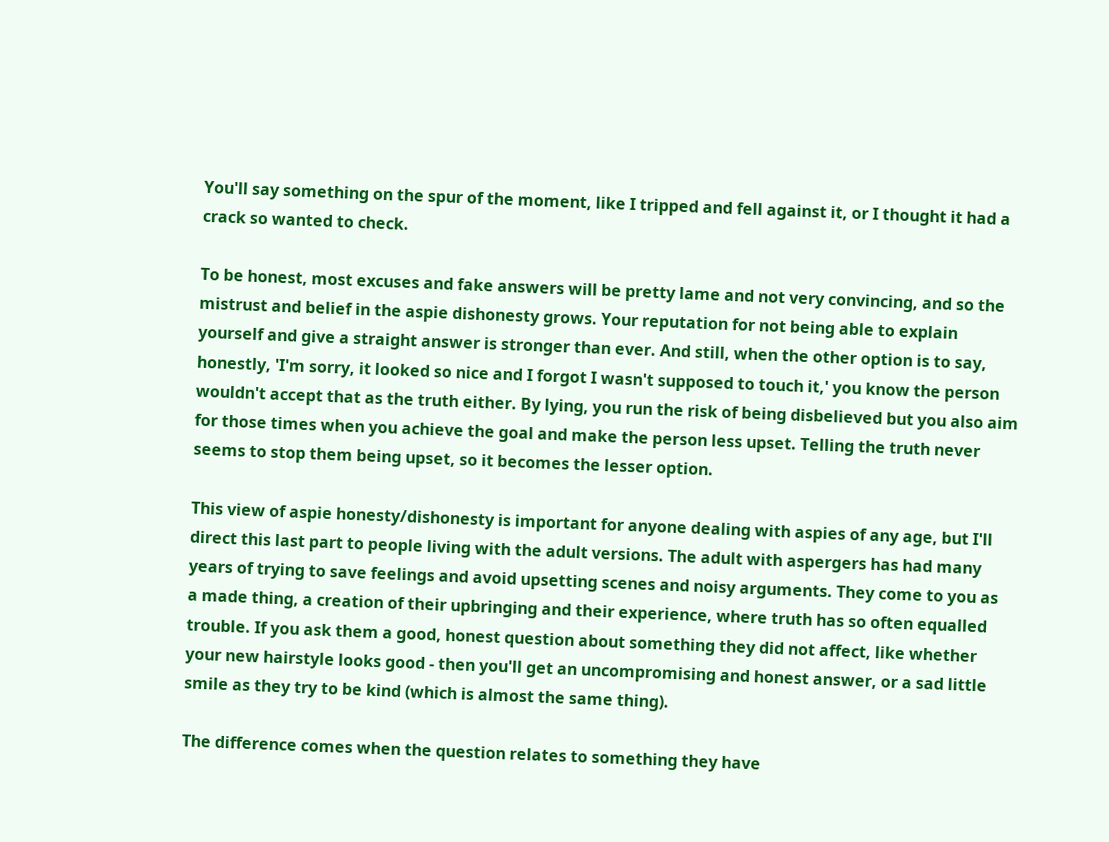You'll say something on the spur of the moment, like I tripped and fell against it, or I thought it had a crack so wanted to check.

To be honest, most excuses and fake answers will be pretty lame and not very convincing, and so the mistrust and belief in the aspie dishonesty grows. Your reputation for not being able to explain yourself and give a straight answer is stronger than ever. And still, when the other option is to say, honestly, 'I'm sorry, it looked so nice and I forgot I wasn't supposed to touch it,' you know the person wouldn't accept that as the truth either. By lying, you run the risk of being disbelieved but you also aim for those times when you achieve the goal and make the person less upset. Telling the truth never seems to stop them being upset, so it becomes the lesser option.

This view of aspie honesty/dishonesty is important for anyone dealing with aspies of any age, but I'll direct this last part to people living with the adult versions. The adult with aspergers has had many years of trying to save feelings and avoid upsetting scenes and noisy arguments. They come to you as a made thing, a creation of their upbringing and their experience, where truth has so often equalled trouble. If you ask them a good, honest question about something they did not affect, like whether your new hairstyle looks good - then you'll get an uncompromising and honest answer, or a sad little smile as they try to be kind (which is almost the same thing).

The difference comes when the question relates to something they have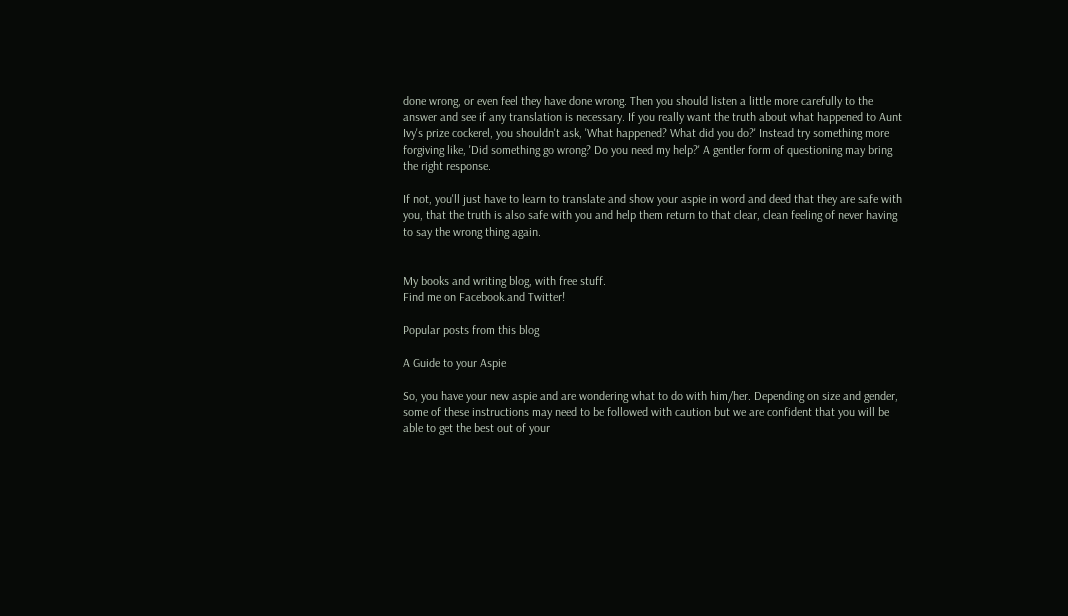done wrong, or even feel they have done wrong. Then you should listen a little more carefully to the answer and see if any translation is necessary. If you really want the truth about what happened to Aunt Ivy's prize cockerel, you shouldn't ask, 'What happened? What did you do?' Instead try something more forgiving like, 'Did something go wrong? Do you need my help?' A gentler form of questioning may bring the right response.

If not, you'll just have to learn to translate and show your aspie in word and deed that they are safe with you, that the truth is also safe with you and help them return to that clear, clean feeling of never having to say the wrong thing again.


My books and writing blog, with free stuff.
Find me on Facebook.and Twitter!

Popular posts from this blog

A Guide to your Aspie

So, you have your new aspie and are wondering what to do with him/her. Depending on size and gender, some of these instructions may need to be followed with caution but we are confident that you will be able to get the best out of your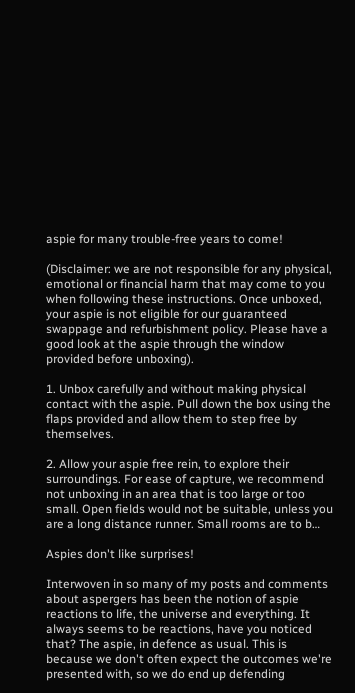aspie for many trouble-free years to come!

(Disclaimer: we are not responsible for any physical, emotional or financial harm that may come to you when following these instructions. Once unboxed, your aspie is not eligible for our guaranteed swappage and refurbishment policy. Please have a good look at the aspie through the window provided before unboxing).

1. Unbox carefully and without making physical contact with the aspie. Pull down the box using the flaps provided and allow them to step free by themselves.

2. Allow your aspie free rein, to explore their surroundings. For ease of capture, we recommend not unboxing in an area that is too large or too small. Open fields would not be suitable, unless you are a long distance runner. Small rooms are to b…

Aspies don't like surprises!

Interwoven in so many of my posts and comments about aspergers has been the notion of aspie reactions to life, the universe and everything. It always seems to be reactions, have you noticed that? The aspie, in defence as usual. This is because we don't often expect the outcomes we're presented with, so we do end up defending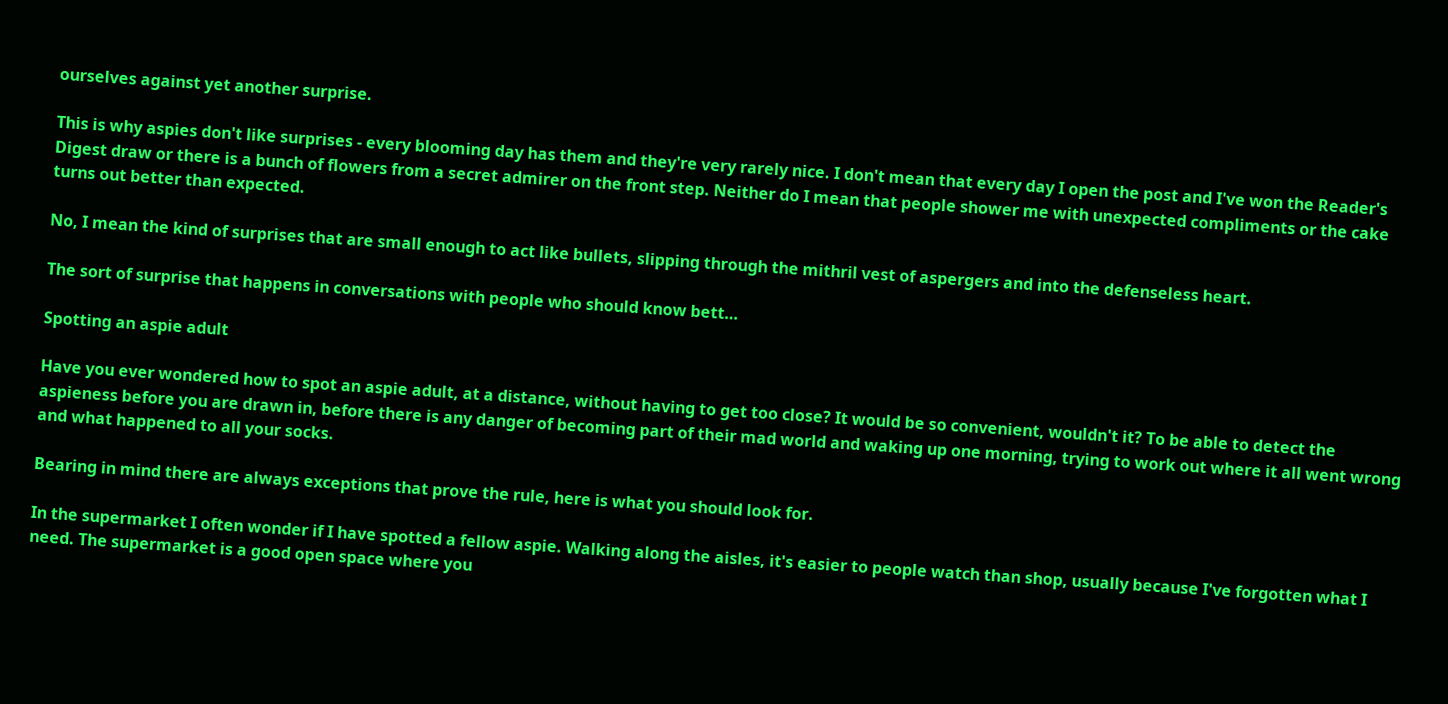ourselves against yet another surprise.

This is why aspies don't like surprises - every blooming day has them and they're very rarely nice. I don't mean that every day I open the post and I've won the Reader's Digest draw or there is a bunch of flowers from a secret admirer on the front step. Neither do I mean that people shower me with unexpected compliments or the cake turns out better than expected.

No, I mean the kind of surprises that are small enough to act like bullets, slipping through the mithril vest of aspergers and into the defenseless heart.

The sort of surprise that happens in conversations with people who should know bett…

Spotting an aspie adult

Have you ever wondered how to spot an aspie adult, at a distance, without having to get too close? It would be so convenient, wouldn't it? To be able to detect the aspieness before you are drawn in, before there is any danger of becoming part of their mad world and waking up one morning, trying to work out where it all went wrong and what happened to all your socks.

Bearing in mind there are always exceptions that prove the rule, here is what you should look for.

In the supermarket I often wonder if I have spotted a fellow aspie. Walking along the aisles, it's easier to people watch than shop, usually because I've forgotten what I need. The supermarket is a good open space where you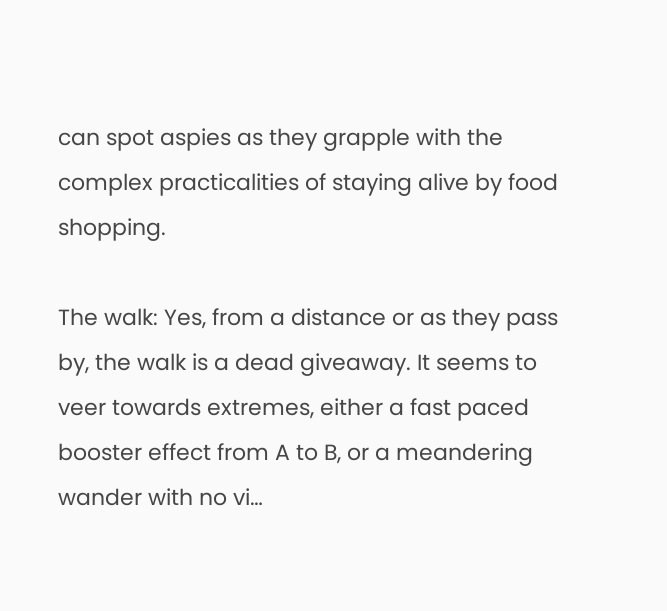can spot aspies as they grapple with the complex practicalities of staying alive by food shopping.

The walk: Yes, from a distance or as they pass by, the walk is a dead giveaway. It seems to veer towards extremes, either a fast paced booster effect from A to B, or a meandering wander with no vi…